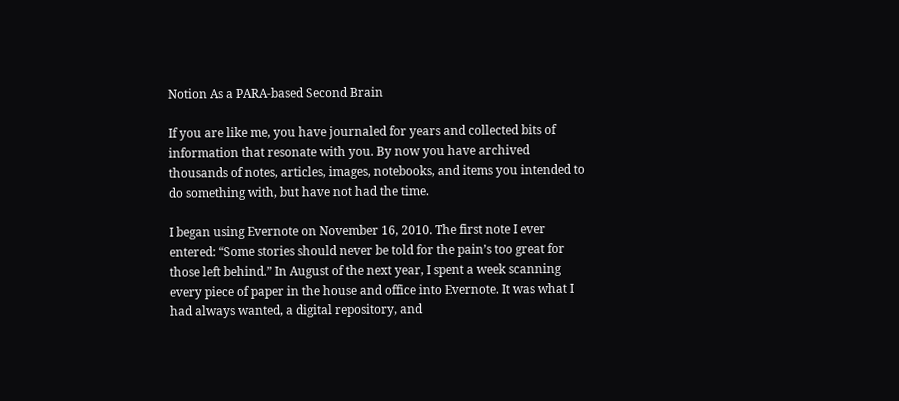Notion As a PARA-based Second Brain

If you are like me, you have journaled for years and collected bits of information that resonate with you. By now you have archived thousands of notes, articles, images, notebooks, and items you intended to do something with, but have not had the time.

I began using Evernote on November 16, 2010. The first note I ever entered: “Some stories should never be told for the pain’s too great for those left behind.” In August of the next year, I spent a week scanning every piece of paper in the house and office into Evernote. It was what I had always wanted, a digital repository, and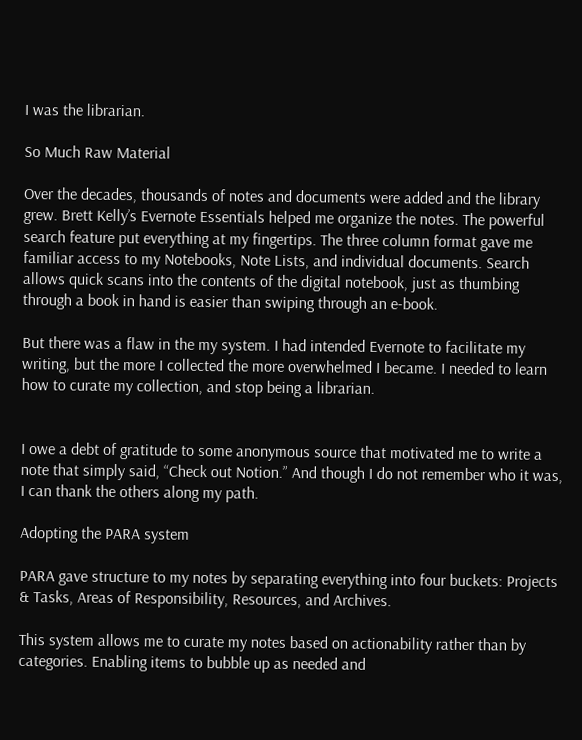I was the librarian.

So Much Raw Material

Over the decades, thousands of notes and documents were added and the library grew. Brett Kelly’s Evernote Essentials helped me organize the notes. The powerful search feature put everything at my fingertips. The three column format gave me familiar access to my Notebooks, Note Lists, and individual documents. Search allows quick scans into the contents of the digital notebook, just as thumbing through a book in hand is easier than swiping through an e-book.

But there was a flaw in the my system. I had intended Evernote to facilitate my writing, but the more I collected the more overwhelmed I became. I needed to learn how to curate my collection, and stop being a librarian.


I owe a debt of gratitude to some anonymous source that motivated me to write a note that simply said, “Check out Notion.” And though I do not remember who it was, I can thank the others along my path.

Adopting the PARA system

PARA gave structure to my notes by separating everything into four buckets: Projects & Tasks, Areas of Responsibility, Resources, and Archives.

This system allows me to curate my notes based on actionability rather than by categories. Enabling items to bubble up as needed and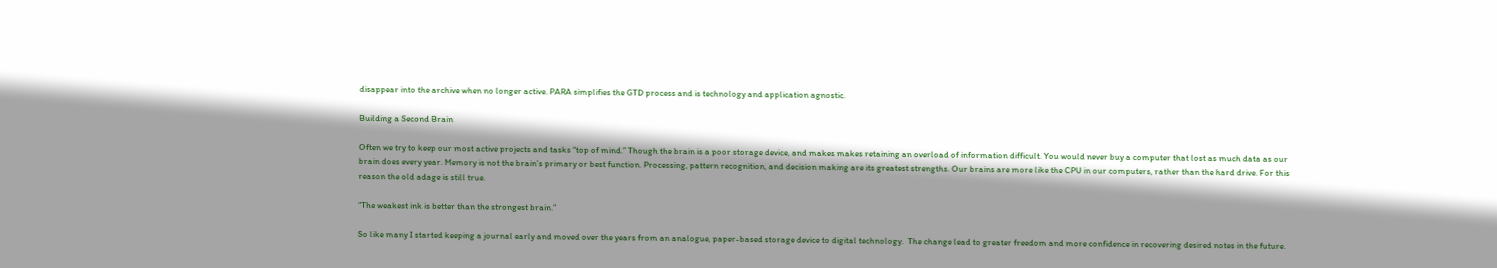disappear into the archive when no longer active. PARA simplifies the GTD process and is technology and application agnostic.

Building a Second Brain

Often we try to keep our most active projects and tasks “top of mind.” Though the brain is a poor storage device, and makes makes retaining an overload of information difficult. You would never buy a computer that lost as much data as our brain does every year. Memory is not the brain’s primary or best function. Processing, pattern recognition, and decision making are its greatest strengths. Our brains are more like the CPU in our computers, rather than the hard drive. For this reason the old adage is still true.

“The weakest ink is better than the strongest brain.”

So like many I started keeping a journal early and moved over the years from an analogue, paper-based storage device to digital technology.  The change lead to greater freedom and more confidence in recovering desired notes in the future.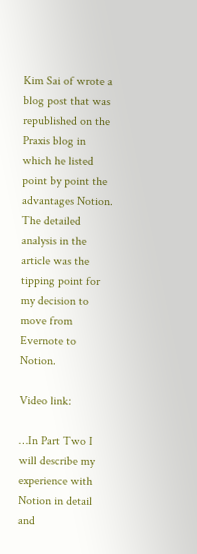Kim Sai of wrote a blog post that was republished on the Praxis blog in which he listed point by point the advantages Notion. The detailed analysis in the article was the tipping point for my decision to move from Evernote to Notion.

Video link:

…In Part Two I will describe my experience with Notion in detail and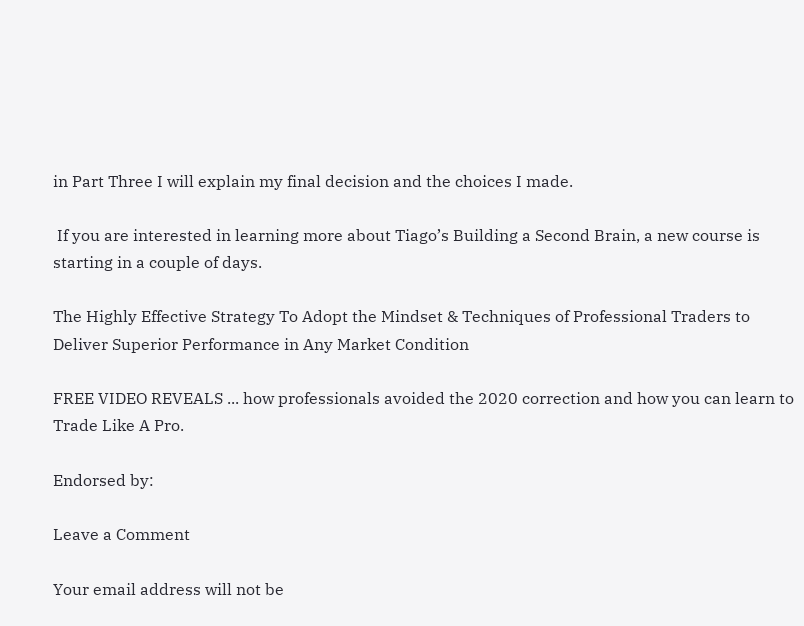in Part Three I will explain my final decision and the choices I made.

 If you are interested in learning more about Tiago’s Building a Second Brain, a new course is starting in a couple of days.

The Highly Effective Strategy To Adopt the Mindset & Techniques of Professional Traders to Deliver Superior Performance in Any Market Condition

FREE VIDEO REVEALS ... how professionals avoided the 2020 correction and how you can learn to Trade Like A Pro.

Endorsed by:

Leave a Comment

Your email address will not be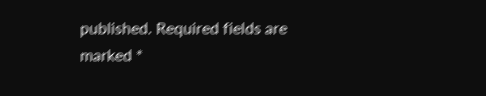published. Required fields are marked *